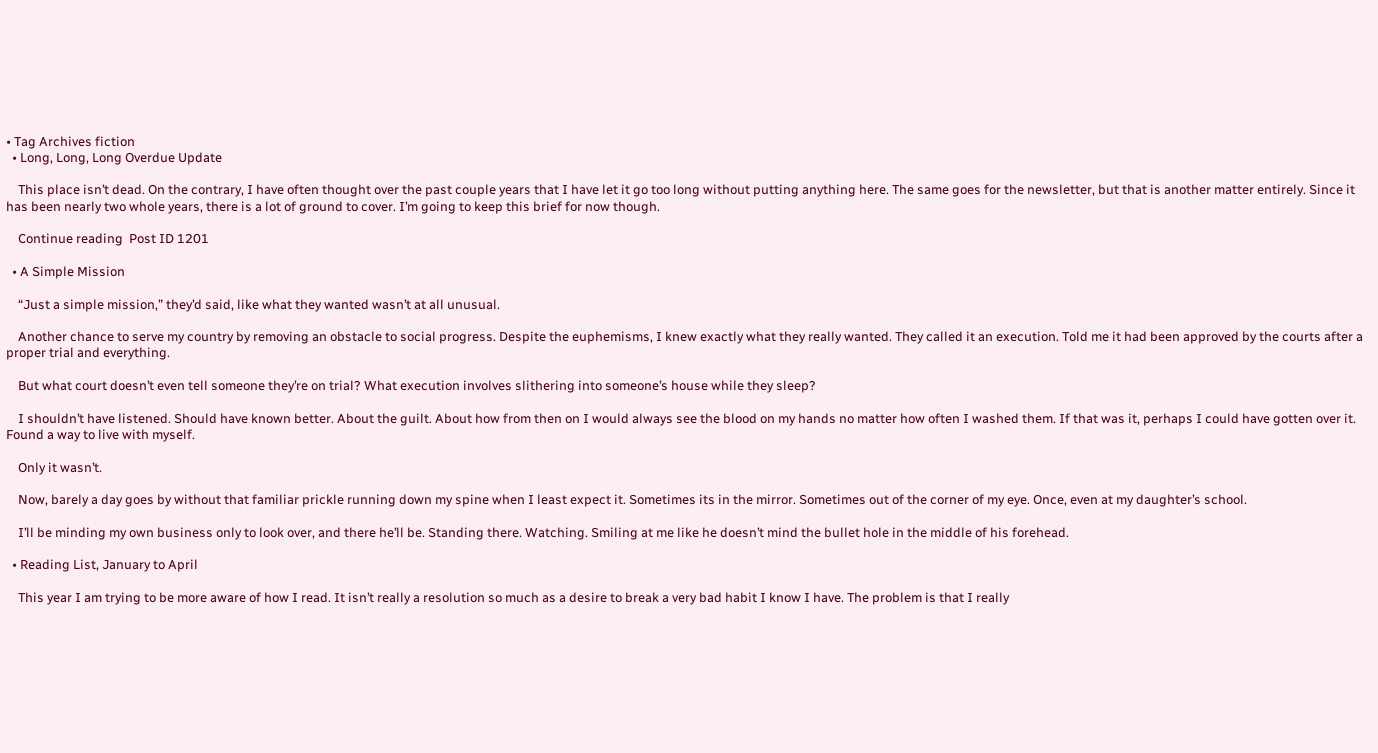• Tag Archives fiction
  • Long, Long, Long Overdue Update

    This place isn’t dead. On the contrary, I have often thought over the past couple years that I have let it go too long without putting anything here. The same goes for the newsletter, but that is another matter entirely. Since it has been nearly two whole years, there is a lot of ground to cover. I’m going to keep this brief for now though.

    Continue reading  Post ID 1201

  • A Simple Mission

    “Just a simple mission,” they’d said, like what they wanted wasn’t at all unusual.

    Another chance to serve my country by removing an obstacle to social progress. Despite the euphemisms, I knew exactly what they really wanted. They called it an execution. Told me it had been approved by the courts after a proper trial and everything.

    But what court doesn’t even tell someone they’re on trial? What execution involves slithering into someone’s house while they sleep?

    I shouldn’t have listened. Should have known better. About the guilt. About how from then on I would always see the blood on my hands no matter how often I washed them. If that was it, perhaps I could have gotten over it. Found a way to live with myself.

    Only it wasn’t.

    Now, barely a day goes by without that familiar prickle running down my spine when I least expect it. Sometimes its in the mirror. Sometimes out of the corner of my eye. Once, even at my daughter’s school.

    I’ll be minding my own business only to look over, and there he’ll be. Standing there. Watching. Smiling at me like he doesn’t mind the bullet hole in the middle of his forehead.

  • Reading List, January to April

    This year I am trying to be more aware of how I read. It isn’t really a resolution so much as a desire to break a very bad habit I know I have. The problem is that I really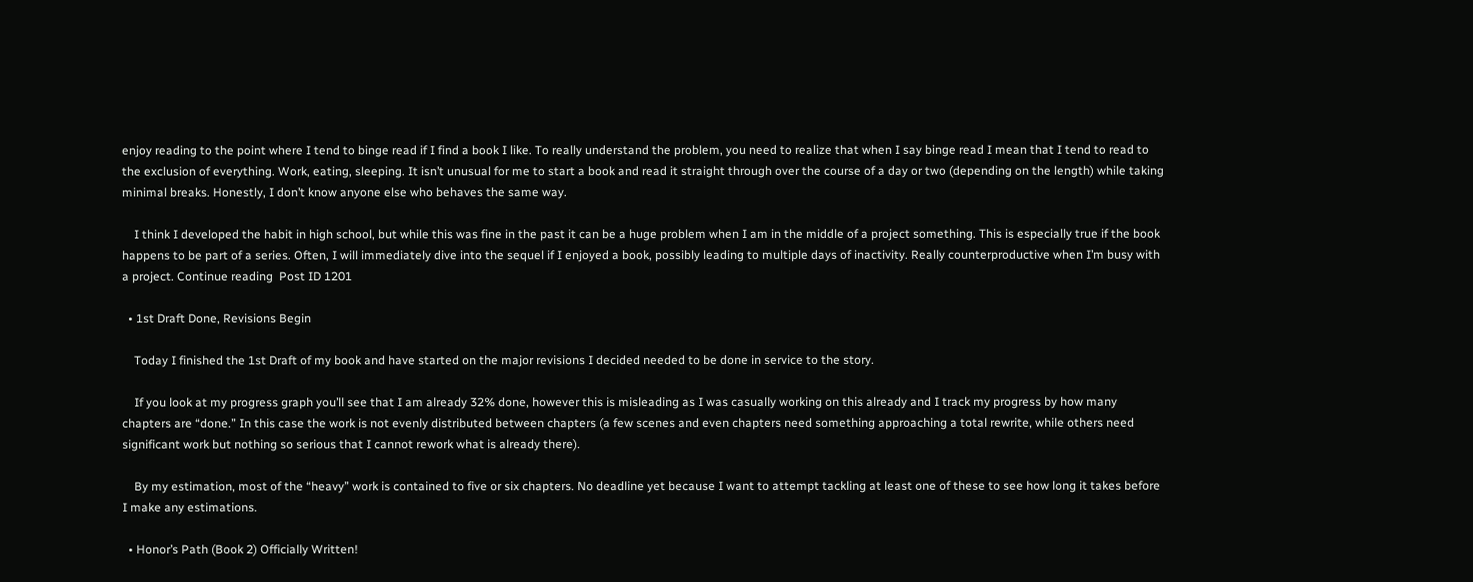enjoy reading to the point where I tend to binge read if I find a book I like. To really understand the problem, you need to realize that when I say binge read I mean that I tend to read to the exclusion of everything. Work, eating, sleeping. It isn’t unusual for me to start a book and read it straight through over the course of a day or two (depending on the length) while taking minimal breaks. Honestly, I don’t know anyone else who behaves the same way.

    I think I developed the habit in high school, but while this was fine in the past it can be a huge problem when I am in the middle of a project something. This is especially true if the book happens to be part of a series. Often, I will immediately dive into the sequel if I enjoyed a book, possibly leading to multiple days of inactivity. Really counterproductive when I’m busy with a project. Continue reading  Post ID 1201

  • 1st Draft Done, Revisions Begin

    Today I finished the 1st Draft of my book and have started on the major revisions I decided needed to be done in service to the story.

    If you look at my progress graph you’ll see that I am already 32% done, however this is misleading as I was casually working on this already and I track my progress by how many chapters are “done.” In this case the work is not evenly distributed between chapters (a few scenes and even chapters need something approaching a total rewrite, while others need significant work but nothing so serious that I cannot rework what is already there).

    By my estimation, most of the “heavy” work is contained to five or six chapters. No deadline yet because I want to attempt tackling at least one of these to see how long it takes before I make any estimations.

  • Honor’s Path (Book 2) Officially Written!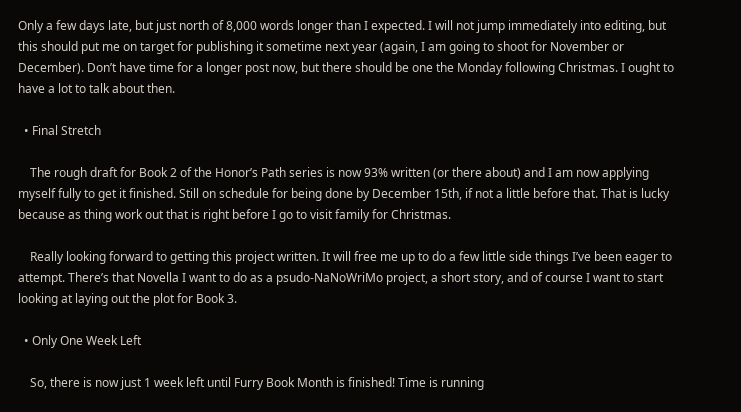Only a few days late, but just north of 8,000 words longer than I expected. I will not jump immediately into editing, but this should put me on target for publishing it sometime next year (again, I am going to shoot for November or December). Don’t have time for a longer post now, but there should be one the Monday following Christmas. I ought to have a lot to talk about then.

  • Final Stretch

    The rough draft for Book 2 of the Honor’s Path series is now 93% written (or there about) and I am now applying myself fully to get it finished. Still on schedule for being done by December 15th, if not a little before that. That is lucky because as thing work out that is right before I go to visit family for Christmas.

    Really looking forward to getting this project written. It will free me up to do a few little side things I’ve been eager to attempt. There’s that Novella I want to do as a psudo-NaNoWriMo project, a short story, and of course I want to start looking at laying out the plot for Book 3.

  • Only One Week Left

    So, there is now just 1 week left until Furry Book Month is finished! Time is running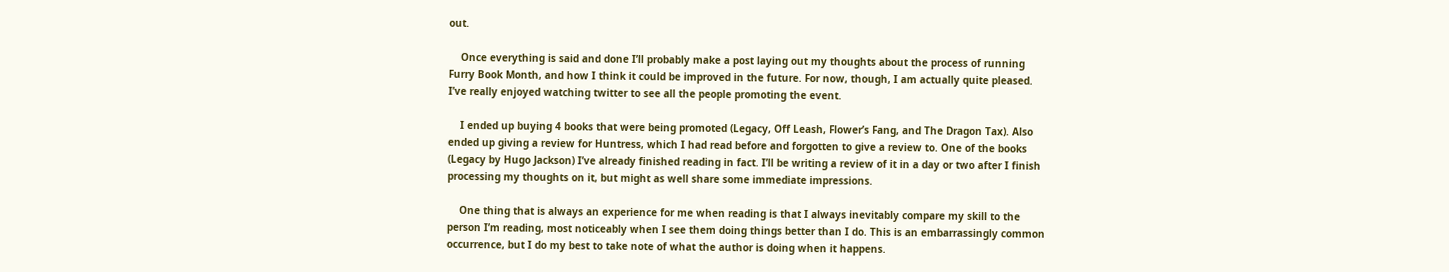out.

    Once everything is said and done I’ll probably make a post laying out my thoughts about the process of running Furry Book Month, and how I think it could be improved in the future. For now, though, I am actually quite pleased. I’ve really enjoyed watching twitter to see all the people promoting the event.

    I ended up buying 4 books that were being promoted (Legacy, Off Leash, Flower’s Fang, and The Dragon Tax). Also ended up giving a review for Huntress, which I had read before and forgotten to give a review to. One of the books (Legacy by Hugo Jackson) I’ve already finished reading in fact. I’ll be writing a review of it in a day or two after I finish processing my thoughts on it, but might as well share some immediate impressions.

    One thing that is always an experience for me when reading is that I always inevitably compare my skill to the person I’m reading, most noticeably when I see them doing things better than I do. This is an embarrassingly common occurrence, but I do my best to take note of what the author is doing when it happens.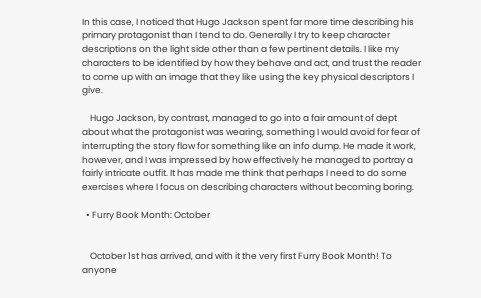In this case, I noticed that Hugo Jackson spent far more time describing his primary protagonist than I tend to do. Generally I try to keep character descriptions on the light side other than a few pertinent details. I like my characters to be identified by how they behave and act, and trust the reader to come up with an image that they like using the key physical descriptors I give.

    Hugo Jackson, by contrast, managed to go into a fair amount of dept about what the protagonist was wearing, something I would avoid for fear of interrupting the story flow for something like an info dump. He made it work, however, and I was impressed by how effectively he managed to portray a fairly intricate outfit. It has made me think that perhaps I need to do some exercises where I focus on describing characters without becoming boring.

  • Furry Book Month: October


    October 1st has arrived, and with it the very first Furry Book Month! To anyone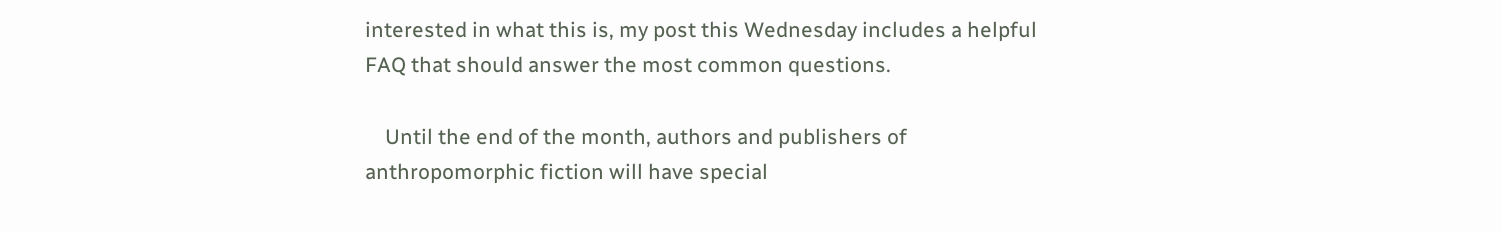interested in what this is, my post this Wednesday includes a helpful FAQ that should answer the most common questions.

    Until the end of the month, authors and publishers of anthropomorphic fiction will have special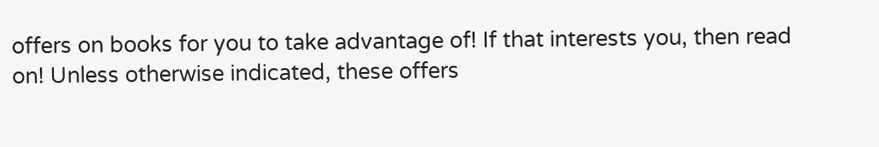offers on books for you to take advantage of! If that interests you, then read on! Unless otherwise indicated, these offers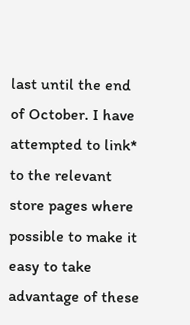last until the end of October. I have attempted to link* to the relevant store pages where possible to make it easy to take advantage of these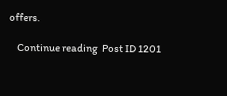offers.

    Continue reading  Post ID 1201